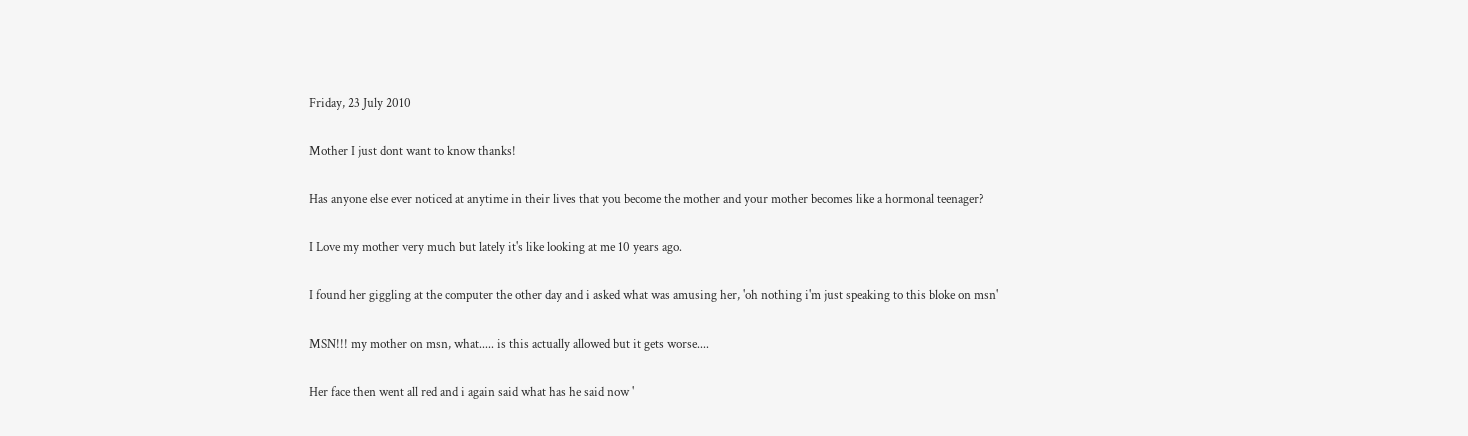Friday, 23 July 2010

Mother I just dont want to know thanks!

Has anyone else ever noticed at anytime in their lives that you become the mother and your mother becomes like a hormonal teenager?

I Love my mother very much but lately it's like looking at me 10 years ago.

I found her giggling at the computer the other day and i asked what was amusing her, 'oh nothing i'm just speaking to this bloke on msn'

MSN!!! my mother on msn, what..... is this actually allowed but it gets worse....

Her face then went all red and i again said what has he said now '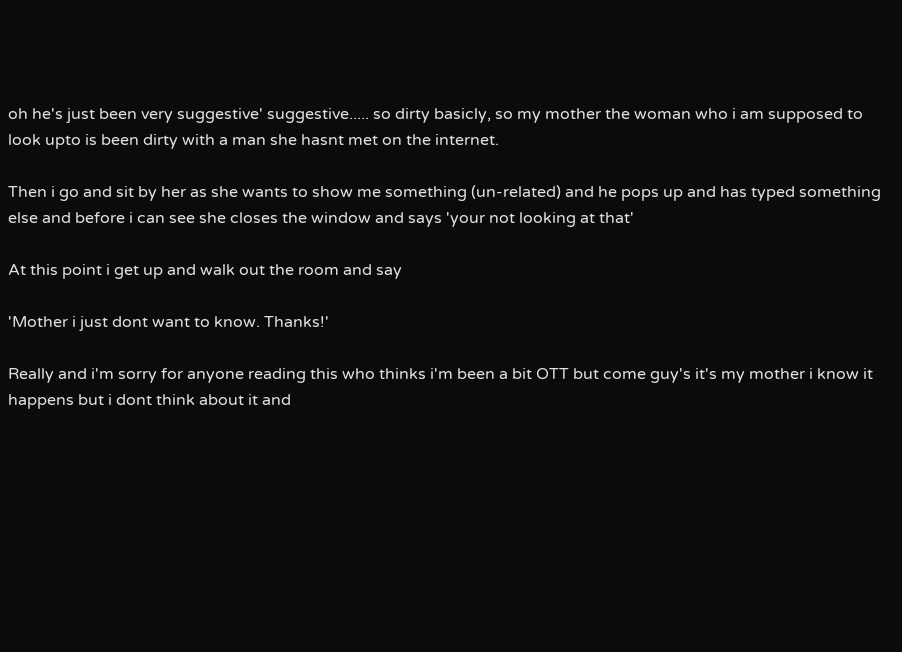oh he's just been very suggestive' suggestive..... so dirty basicly, so my mother the woman who i am supposed to look upto is been dirty with a man she hasnt met on the internet.

Then i go and sit by her as she wants to show me something (un-related) and he pops up and has typed something else and before i can see she closes the window and says 'your not looking at that'

At this point i get up and walk out the room and say

'Mother i just dont want to know. Thanks!'

Really and i'm sorry for anyone reading this who thinks i'm been a bit OTT but come guy's it's my mother i know it happens but i dont think about it and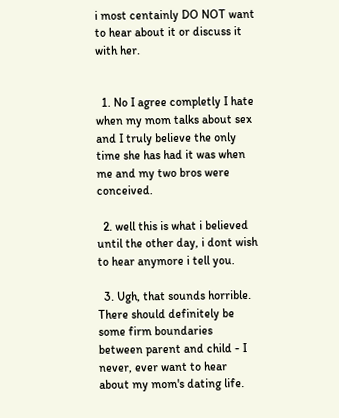i most centainly DO NOT want to hear about it or discuss it with her.


  1. No I agree completly I hate when my mom talks about sex and I truly believe the only time she has had it was when me and my two bros were conceived.

  2. well this is what i believed until the other day, i dont wish to hear anymore i tell you.

  3. Ugh, that sounds horrible. There should definitely be some firm boundaries between parent and child - I never, ever want to hear about my mom's dating life.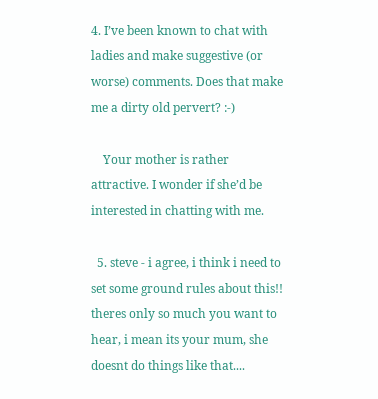4. I’ve been known to chat with ladies and make suggestive (or worse) comments. Does that make me a dirty old pervert? :-)

    Your mother is rather attractive. I wonder if she’d be interested in chatting with me.

  5. steve - i agree, i think i need to set some ground rules about this!! theres only so much you want to hear, i mean its your mum, she doesnt do things like that....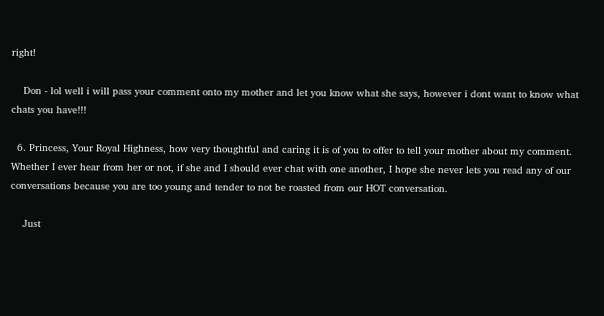right!

    Don - lol well i will pass your comment onto my mother and let you know what she says, however i dont want to know what chats you have!!!

  6. Princess, Your Royal Highness, how very thoughtful and caring it is of you to offer to tell your mother about my comment. Whether I ever hear from her or not, if she and I should ever chat with one another, I hope she never lets you read any of our conversations because you are too young and tender to not be roasted from our HOT conversation.

    Just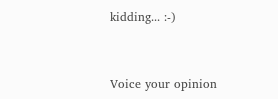kidding... :-)


Voice your opinion